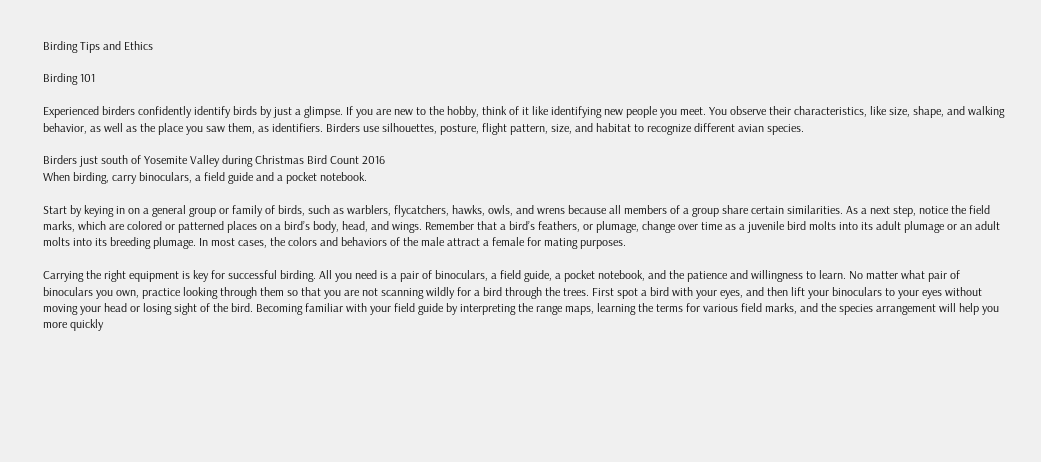Birding Tips and Ethics

Birding 101

Experienced birders confidently identify birds by just a glimpse. If you are new to the hobby, think of it like identifying new people you meet. You observe their characteristics, like size, shape, and walking behavior, as well as the place you saw them, as identifiers. Birders use silhouettes, posture, flight pattern, size, and habitat to recognize different avian species.

Birders just south of Yosemite Valley during Christmas Bird Count 2016
When birding, carry binoculars, a field guide and a pocket notebook.

Start by keying in on a general group or family of birds, such as warblers, flycatchers, hawks, owls, and wrens because all members of a group share certain similarities. As a next step, notice the field marks, which are colored or patterned places on a bird’s body, head, and wings. Remember that a bird’s feathers, or plumage, change over time as a juvenile bird molts into its adult plumage or an adult molts into its breeding plumage. In most cases, the colors and behaviors of the male attract a female for mating purposes.

Carrying the right equipment is key for successful birding. All you need is a pair of binoculars, a field guide, a pocket notebook, and the patience and willingness to learn. No matter what pair of binoculars you own, practice looking through them so that you are not scanning wildly for a bird through the trees. First spot a bird with your eyes, and then lift your binoculars to your eyes without moving your head or losing sight of the bird. Becoming familiar with your field guide by interpreting the range maps, learning the terms for various field marks, and the species arrangement will help you more quickly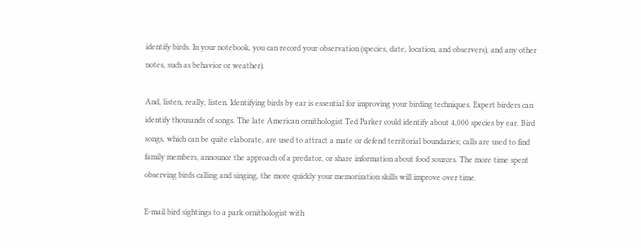identify birds. In your notebook, you can record your observation (species, date, location, and observers), and any other notes, such as behavior or weather).

And, listen, really, listen. Identifying birds by ear is essential for improving your birding techniques. Expert birders can identify thousands of songs. The late American ornithologist Ted Parker could identify about 4,000 species by ear. Bird songs, which can be quite elaborate, are used to attract a mate or defend territorial boundaries; calls are used to find family members, announce the approach of a predator, or share information about food sources. The more time spent observing birds calling and singing, the more quickly your memorization skills will improve over time.

E-mail bird sightings to a park ornithologist with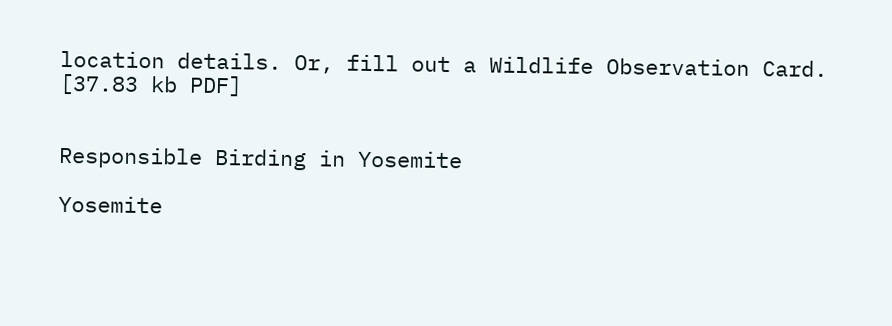location details. Or, fill out a Wildlife Observation Card. [37.83 kb PDF]


Responsible Birding in Yosemite

Yosemite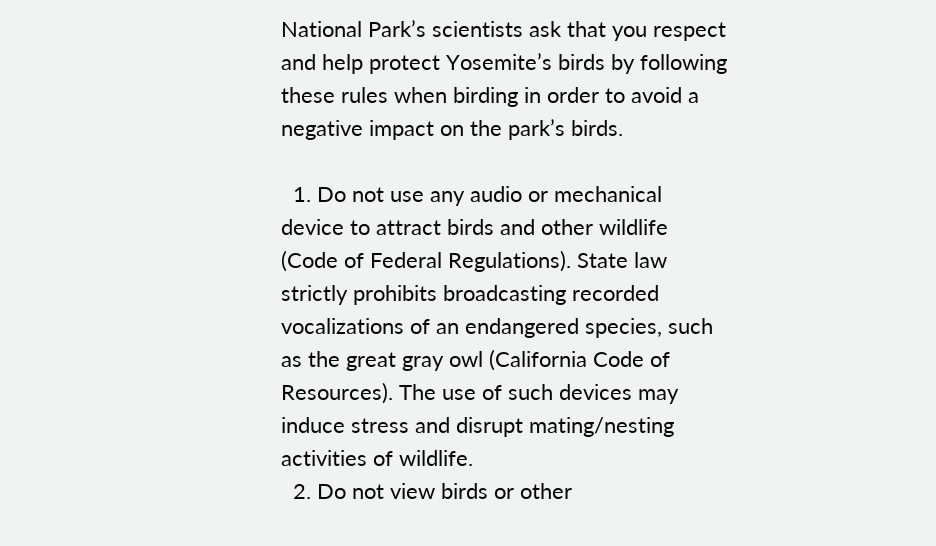National Park’s scientists ask that you respect and help protect Yosemite’s birds by following these rules when birding in order to avoid a negative impact on the park’s birds.

  1. Do not use any audio or mechanical device to attract birds and other wildlife (Code of Federal Regulations). State law strictly prohibits broadcasting recorded vocalizations of an endangered species, such as the great gray owl (California Code of Resources). The use of such devices may induce stress and disrupt mating/nesting activities of wildlife.
  2. Do not view birds or other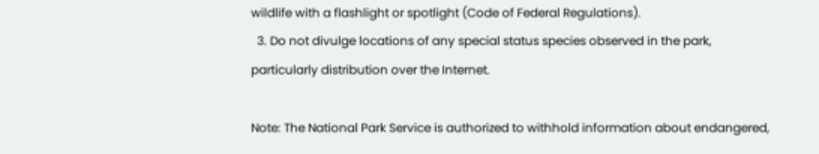wildlife with a flashlight or spotlight (Code of Federal Regulations).
  3. Do not divulge locations of any special status species observed in the park, particularly distribution over the Internet.

Note: The National Park Service is authorized to withhold information about endangered,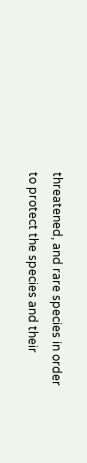threatened, and rare species in order to protect the species and their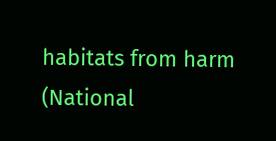habitats from harm (National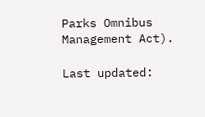Parks Omnibus Management Act).

Last updated: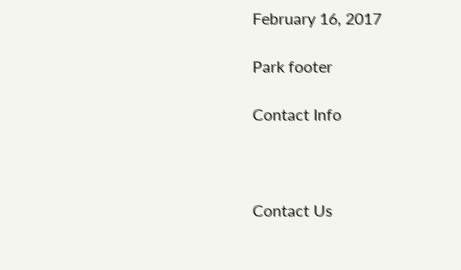February 16, 2017

Park footer

Contact Info



Contact Us